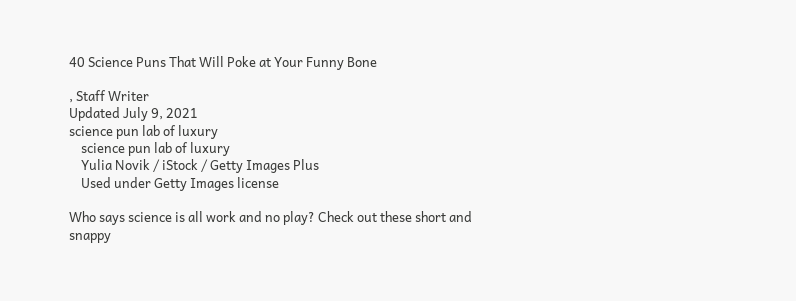40 Science Puns That Will Poke at Your Funny Bone

, Staff Writer
Updated July 9, 2021
science pun lab of luxury
    science pun lab of luxury
    Yulia Novik / iStock / Getty Images Plus
    Used under Getty Images license

Who says science is all work and no play? Check out these short and snappy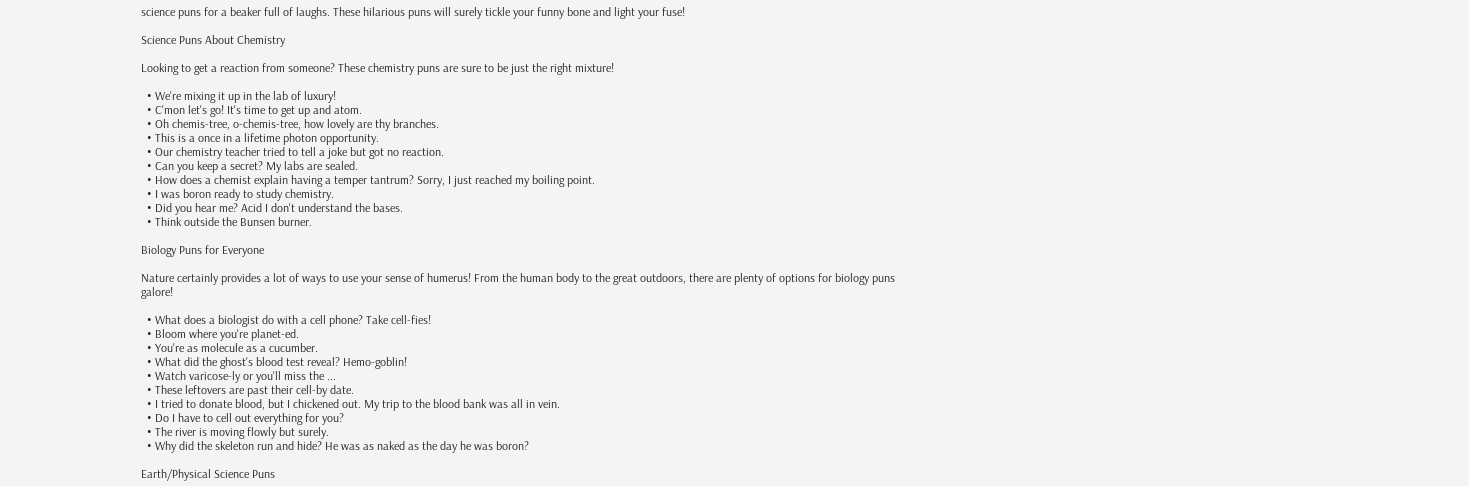science puns for a beaker full of laughs. These hilarious puns will surely tickle your funny bone and light your fuse!

Science Puns About Chemistry

Looking to get a reaction from someone? These chemistry puns are sure to be just the right mixture!

  • We're mixing it up in the lab of luxury!
  • C'mon let's go! It's time to get up and atom.
  • Oh chemis-tree, o-chemis-tree, how lovely are thy branches.
  • This is a once in a lifetime photon opportunity.
  • Our chemistry teacher tried to tell a joke but got no reaction.
  • Can you keep a secret? My labs are sealed.
  • How does a chemist explain having a temper tantrum? Sorry, I just reached my boiling point.
  • I was boron ready to study chemistry.
  • Did you hear me? Acid I don't understand the bases.
  • Think outside the Bunsen burner.

Biology Puns for Everyone

Nature certainly provides a lot of ways to use your sense of humerus! From the human body to the great outdoors, there are plenty of options for biology puns galore!

  • What does a biologist do with a cell phone? Take cell-fies!
  • Bloom where you're planet-ed.
  • You're as molecule as a cucumber.
  • What did the ghost's blood test reveal? Hemo-goblin!
  • Watch varicose-ly or you'll miss the ...
  • These leftovers are past their cell-by date.
  • I tried to donate blood, but I chickened out. My trip to the blood bank was all in vein.
  • Do I have to cell out everything for you?
  • The river is moving flowly but surely.
  • Why did the skeleton run and hide? He was as naked as the day he was boron?

Earth/Physical Science Puns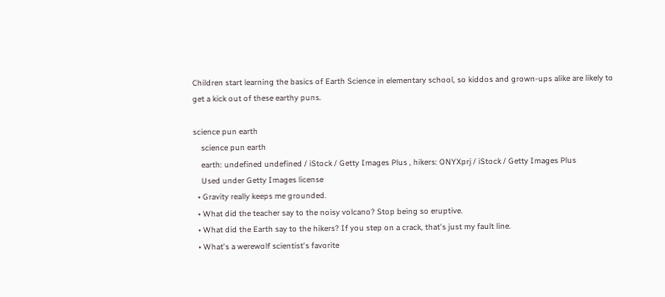Children start learning the basics of Earth Science in elementary school, so kiddos and grown-ups alike are likely to get a kick out of these earthy puns.

science pun earth
    science pun earth
    earth: undefined undefined / iStock / Getty Images Plus , hikers: ONYXprj / iStock / Getty Images Plus
    Used under Getty Images license
  • Gravity really keeps me grounded.
  • What did the teacher say to the noisy volcano? Stop being so eruptive.
  • What did the Earth say to the hikers? If you step on a crack, that's just my fault line.
  • What's a werewolf scientist's favorite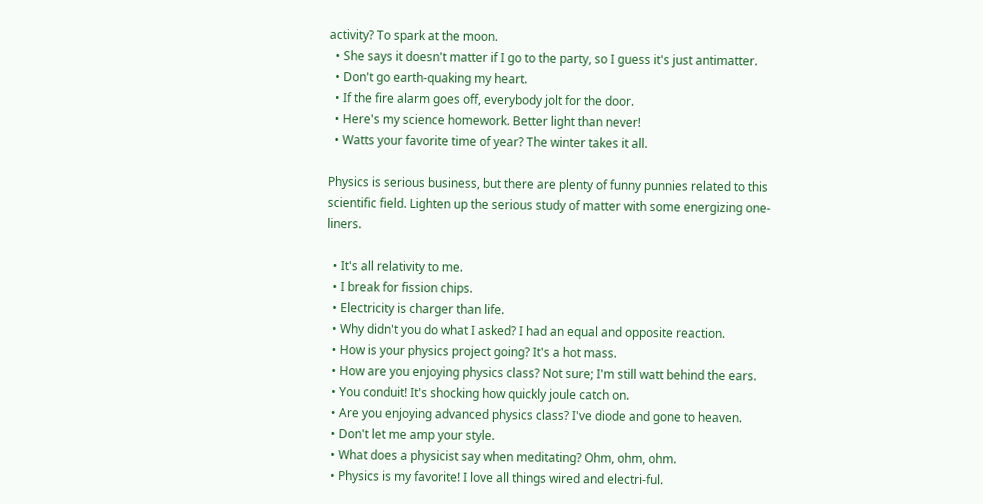activity? To spark at the moon.
  • She says it doesn't matter if I go to the party, so I guess it's just antimatter.
  • Don't go earth-quaking my heart.
  • If the fire alarm goes off, everybody jolt for the door.
  • Here's my science homework. Better light than never!
  • Watts your favorite time of year? The winter takes it all.

Physics is serious business, but there are plenty of funny punnies related to this scientific field. Lighten up the serious study of matter with some energizing one-liners.

  • It's all relativity to me.
  • I break for fission chips.
  • Electricity is charger than life.
  • Why didn't you do what I asked? I had an equal and opposite reaction.
  • How is your physics project going? It's a hot mass.
  • How are you enjoying physics class? Not sure; I'm still watt behind the ears.
  • You conduit! It's shocking how quickly joule catch on.
  • Are you enjoying advanced physics class? I've diode and gone to heaven.
  • Don't let me amp your style.
  • What does a physicist say when meditating? Ohm, ohm, ohm.
  • Physics is my favorite! I love all things wired and electri-ful.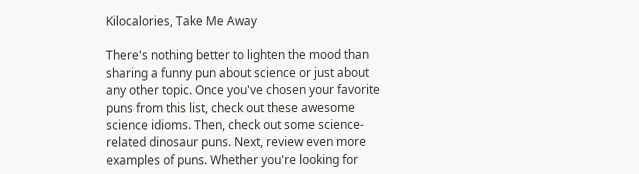Kilocalories, Take Me Away

There's nothing better to lighten the mood than sharing a funny pun about science or just about any other topic. Once you've chosen your favorite puns from this list, check out these awesome science idioms. Then, check out some science-related dinosaur puns. Next, review even more examples of puns. Whether you're looking for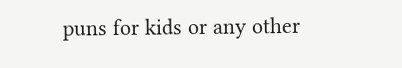puns for kids or any other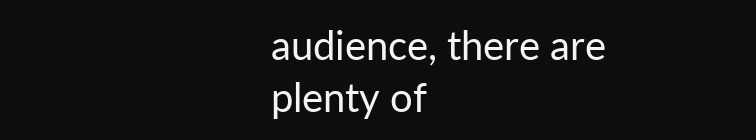audience, there are plenty of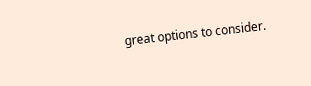great options to consider.